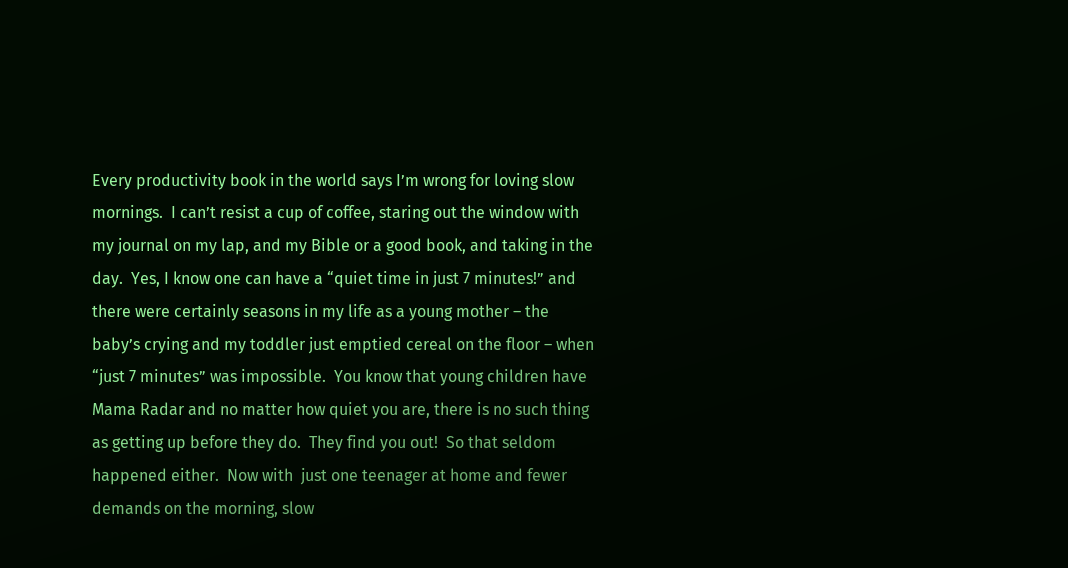Every productivity book in the world says I’m wrong for loving slow mornings.  I can’t resist a cup of coffee, staring out the window with my journal on my lap, and my Bible or a good book, and taking in the day.  Yes, I know one can have a “quiet time in just 7 minutes!” and there were certainly seasons in my life as a young mother – the baby’s crying and my toddler just emptied cereal on the floor – when “just 7 minutes” was impossible.  You know that young children have Mama Radar and no matter how quiet you are, there is no such thing as getting up before they do.  They find you out!  So that seldom happened either.  Now with  just one teenager at home and fewer demands on the morning, slow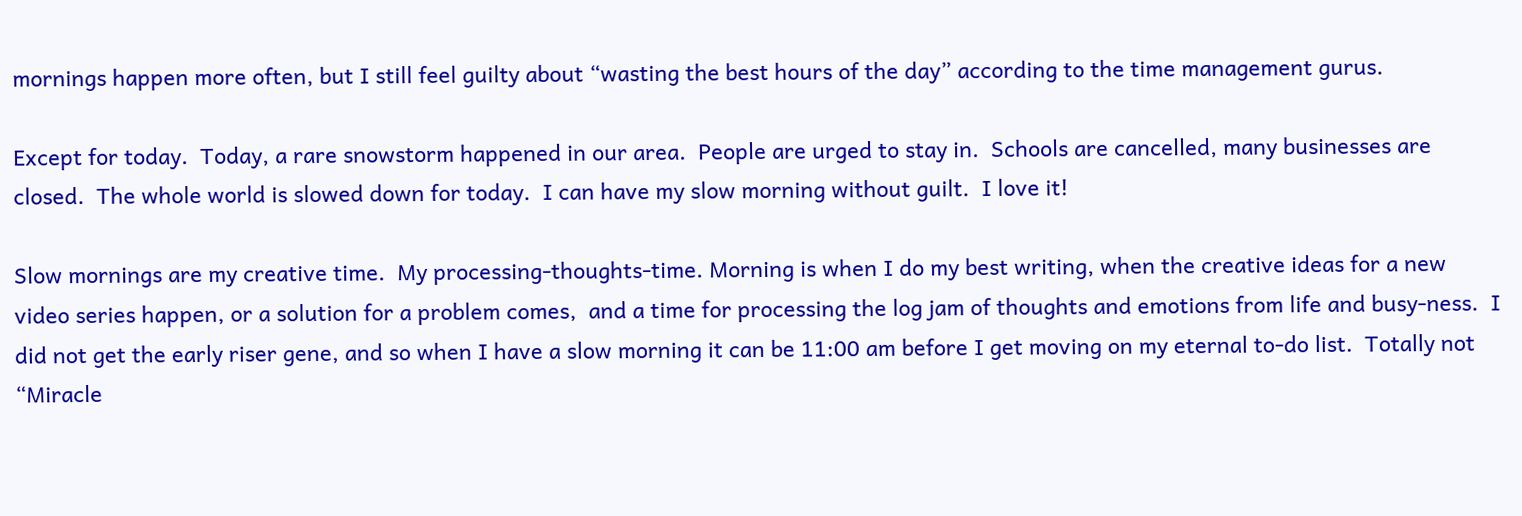mornings happen more often, but I still feel guilty about “wasting the best hours of the day” according to the time management gurus.

Except for today.  Today, a rare snowstorm happened in our area.  People are urged to stay in.  Schools are cancelled, many businesses are closed.  The whole world is slowed down for today.  I can have my slow morning without guilt.  I love it!

Slow mornings are my creative time.  My processing-thoughts-time. Morning is when I do my best writing, when the creative ideas for a new video series happen, or a solution for a problem comes,  and a time for processing the log jam of thoughts and emotions from life and busy-ness.  I did not get the early riser gene, and so when I have a slow morning it can be 11:00 am before I get moving on my eternal to-do list.  Totally not “Miracle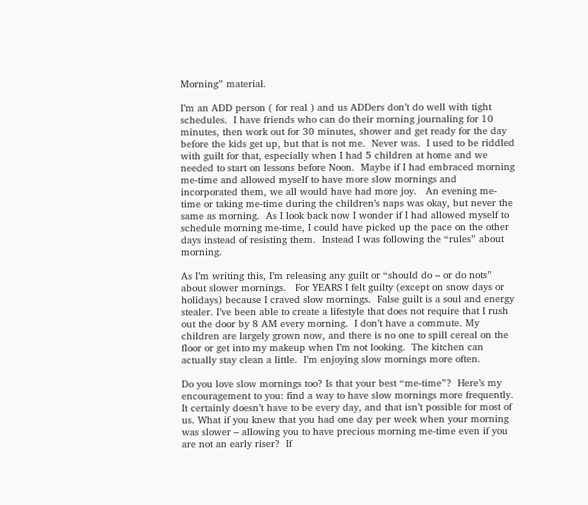Morning” material.

I’m an ADD person ( for real ) and us ADDers don’t do well with tight schedules.  I have friends who can do their morning journaling for 10 minutes, then work out for 30 minutes, shower and get ready for the day before the kids get up, but that is not me.  Never was.  I used to be riddled with guilt for that, especially when I had 5 children at home and we needed to start on lessons before Noon.  Maybe if I had embraced morning me-time and allowed myself to have more slow mornings and incorporated them, we all would have had more joy.   An evening me-time or taking me-time during the children’s naps was okay, but never the same as morning.  As I look back now I wonder if I had allowed myself to schedule morning me-time, I could have picked up the pace on the other days instead of resisting them.  Instead I was following the “rules” about morning.

As I’m writing this, I’m releasing any guilt or “should do – or do nots” about slower mornings.   For YEARS I felt guilty (except on snow days or holidays) because I craved slow mornings.  False guilt is a soul and energy stealer. I’ve been able to create a lifestyle that does not require that I rush out the door by 8 AM every morning.  I don’t have a commute. My children are largely grown now, and there is no one to spill cereal on the floor or get into my makeup when I’m not looking.  The kitchen can actually stay clean a little.  I’m enjoying slow mornings more often.

Do you love slow mornings too? Is that your best “me-time”?  Here’s my encouragement to you: find a way to have slow mornings more frequently.  It certainly doesn’t have to be every day, and that isn’t possible for most of us. What if you knew that you had one day per week when your morning was slower – allowing you to have precious morning me-time even if you are not an early riser?  If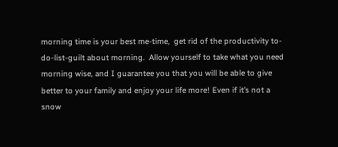morning time is your best me-time,  get rid of the productivity to-do-list-guilt about morning.  Allow yourself to take what you need morning wise, and I guarantee you that you will be able to give better to your family and enjoy your life more! Even if it’s not a snow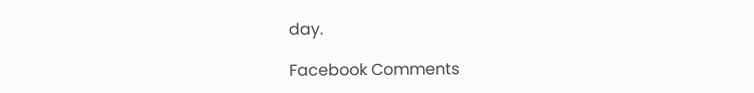day.

Facebook Comments